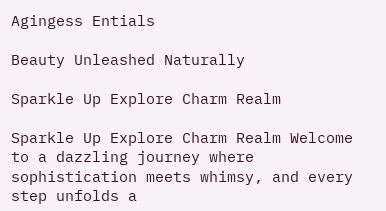Agingess Entials

Beauty Unleashed Naturally

Sparkle Up Explore Charm Realm

Sparkle Up Explore Charm Realm Welcome to a dazzling journey where sophistication meets whimsy, and every step unfolds a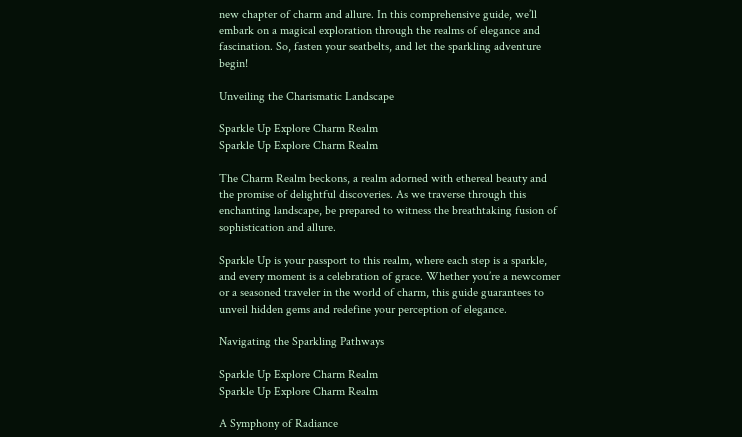new chapter of charm and allure. In this comprehensive guide, we’ll embark on a magical exploration through the realms of elegance and fascination. So, fasten your seatbelts, and let the sparkling adventure begin!

Unveiling the Charismatic Landscape

Sparkle Up Explore Charm Realm
Sparkle Up Explore Charm Realm

The Charm Realm beckons, a realm adorned with ethereal beauty and the promise of delightful discoveries. As we traverse through this enchanting landscape, be prepared to witness the breathtaking fusion of sophistication and allure.

Sparkle Up is your passport to this realm, where each step is a sparkle, and every moment is a celebration of grace. Whether you’re a newcomer or a seasoned traveler in the world of charm, this guide guarantees to unveil hidden gems and redefine your perception of elegance.

Navigating the Sparkling Pathways

Sparkle Up Explore Charm Realm
Sparkle Up Explore Charm Realm

A Symphony of Radiance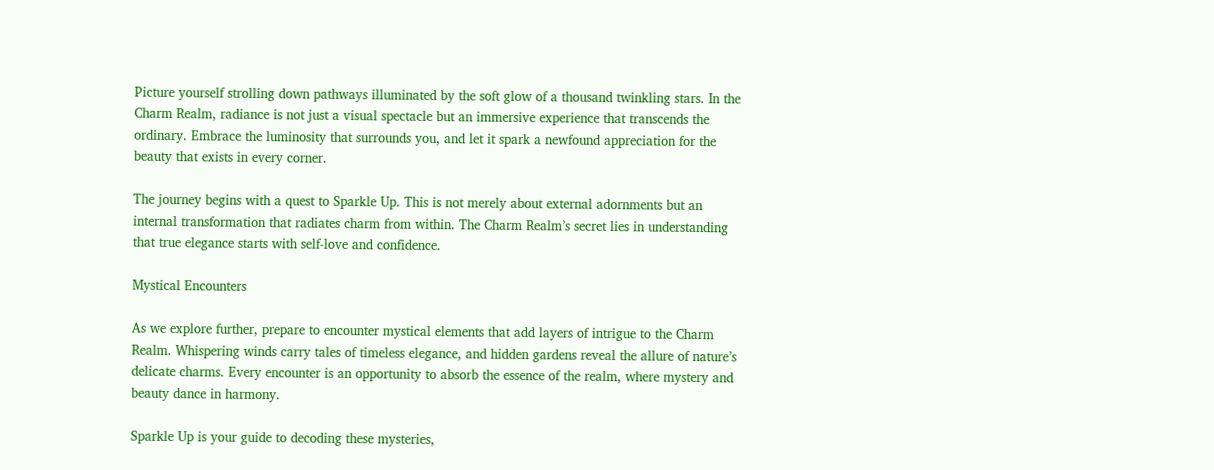Picture yourself strolling down pathways illuminated by the soft glow of a thousand twinkling stars. In the Charm Realm, radiance is not just a visual spectacle but an immersive experience that transcends the ordinary. Embrace the luminosity that surrounds you, and let it spark a newfound appreciation for the beauty that exists in every corner.

The journey begins with a quest to Sparkle Up. This is not merely about external adornments but an internal transformation that radiates charm from within. The Charm Realm’s secret lies in understanding that true elegance starts with self-love and confidence.

Mystical Encounters

As we explore further, prepare to encounter mystical elements that add layers of intrigue to the Charm Realm. Whispering winds carry tales of timeless elegance, and hidden gardens reveal the allure of nature’s delicate charms. Every encounter is an opportunity to absorb the essence of the realm, where mystery and beauty dance in harmony.

Sparkle Up is your guide to decoding these mysteries,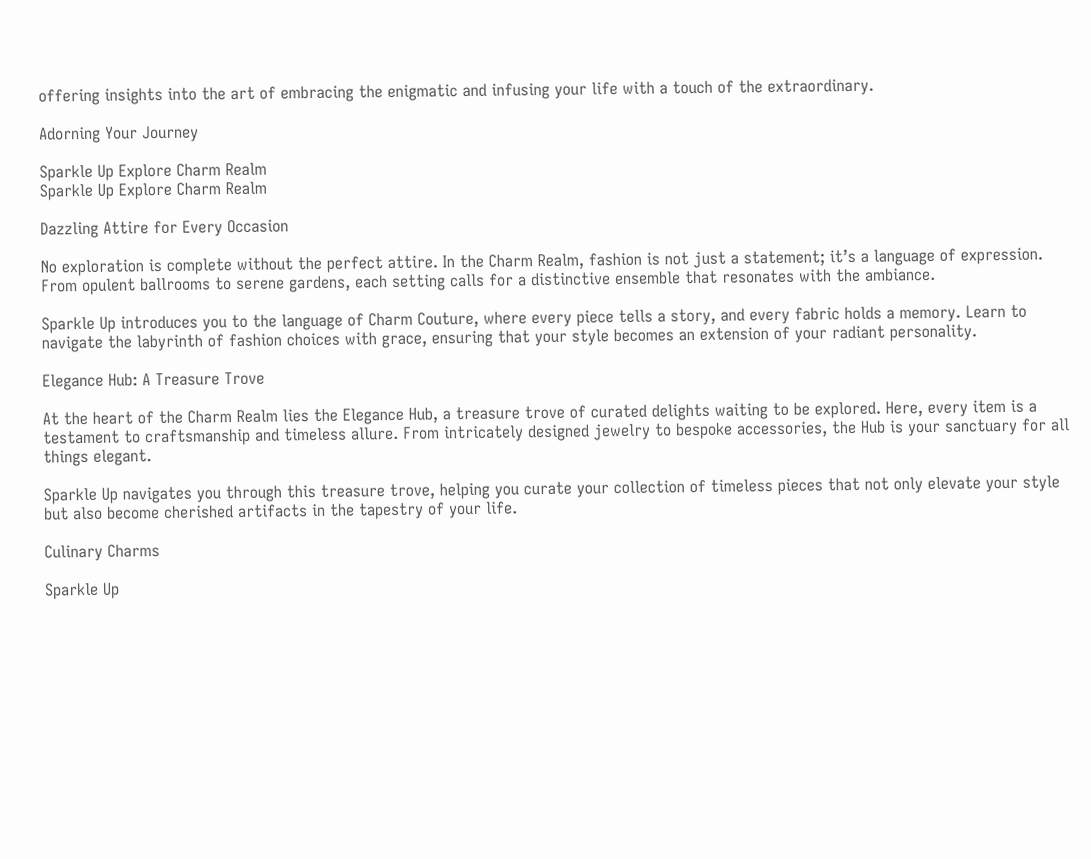offering insights into the art of embracing the enigmatic and infusing your life with a touch of the extraordinary.

Adorning Your Journey

Sparkle Up Explore Charm Realm
Sparkle Up Explore Charm Realm

Dazzling Attire for Every Occasion

No exploration is complete without the perfect attire. In the Charm Realm, fashion is not just a statement; it’s a language of expression. From opulent ballrooms to serene gardens, each setting calls for a distinctive ensemble that resonates with the ambiance.

Sparkle Up introduces you to the language of Charm Couture, where every piece tells a story, and every fabric holds a memory. Learn to navigate the labyrinth of fashion choices with grace, ensuring that your style becomes an extension of your radiant personality.

Elegance Hub: A Treasure Trove

At the heart of the Charm Realm lies the Elegance Hub, a treasure trove of curated delights waiting to be explored. Here, every item is a testament to craftsmanship and timeless allure. From intricately designed jewelry to bespoke accessories, the Hub is your sanctuary for all things elegant.

Sparkle Up navigates you through this treasure trove, helping you curate your collection of timeless pieces that not only elevate your style but also become cherished artifacts in the tapestry of your life.

Culinary Charms

Sparkle Up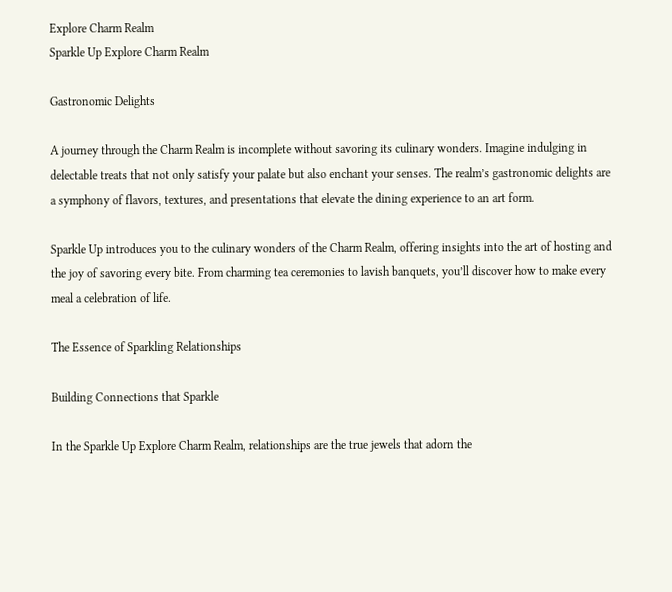Explore Charm Realm
Sparkle Up Explore Charm Realm

Gastronomic Delights

A journey through the Charm Realm is incomplete without savoring its culinary wonders. Imagine indulging in delectable treats that not only satisfy your palate but also enchant your senses. The realm’s gastronomic delights are a symphony of flavors, textures, and presentations that elevate the dining experience to an art form.

Sparkle Up introduces you to the culinary wonders of the Charm Realm, offering insights into the art of hosting and the joy of savoring every bite. From charming tea ceremonies to lavish banquets, you’ll discover how to make every meal a celebration of life.

The Essence of Sparkling Relationships

Building Connections that Sparkle

In the Sparkle Up Explore Charm Realm, relationships are the true jewels that adorn the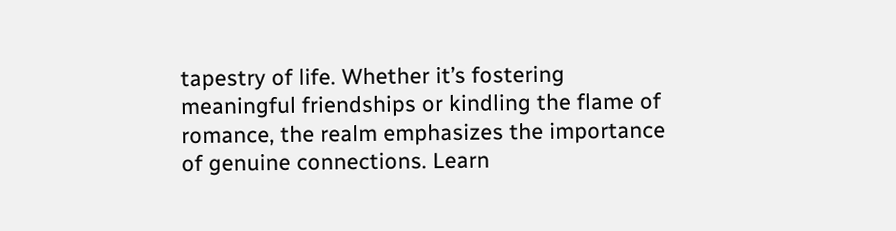tapestry of life. Whether it’s fostering meaningful friendships or kindling the flame of romance, the realm emphasizes the importance of genuine connections. Learn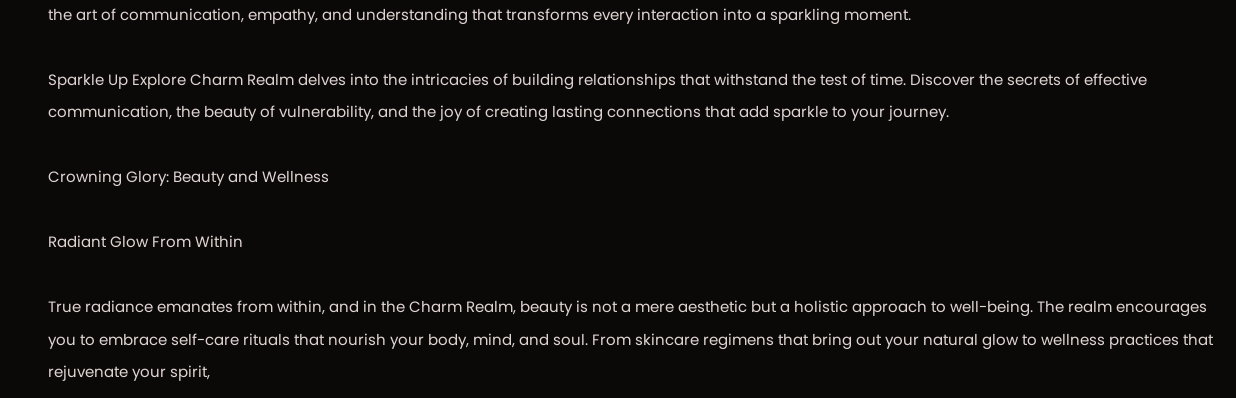the art of communication, empathy, and understanding that transforms every interaction into a sparkling moment.

Sparkle Up Explore Charm Realm delves into the intricacies of building relationships that withstand the test of time. Discover the secrets of effective communication, the beauty of vulnerability, and the joy of creating lasting connections that add sparkle to your journey.

Crowning Glory: Beauty and Wellness

Radiant Glow From Within

True radiance emanates from within, and in the Charm Realm, beauty is not a mere aesthetic but a holistic approach to well-being. The realm encourages you to embrace self-care rituals that nourish your body, mind, and soul. From skincare regimens that bring out your natural glow to wellness practices that rejuvenate your spirit,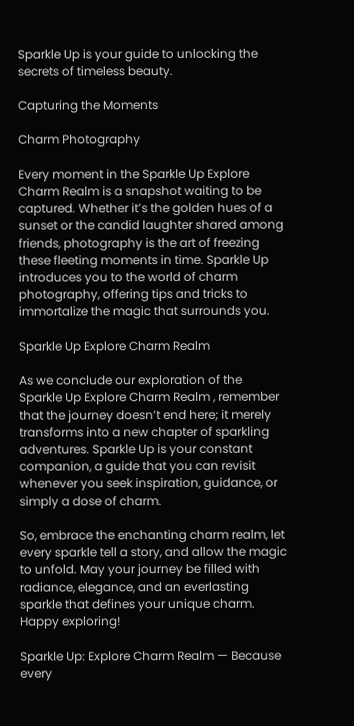Sparkle Up is your guide to unlocking the secrets of timeless beauty.

Capturing the Moments

Charm Photography

Every moment in the Sparkle Up Explore Charm Realm is a snapshot waiting to be captured. Whether it’s the golden hues of a sunset or the candid laughter shared among friends, photography is the art of freezing these fleeting moments in time. Sparkle Up introduces you to the world of charm photography, offering tips and tricks to immortalize the magic that surrounds you.

Sparkle Up Explore Charm Realm

As we conclude our exploration of the Sparkle Up Explore Charm Realm , remember that the journey doesn’t end here; it merely transforms into a new chapter of sparkling adventures. Sparkle Up is your constant companion, a guide that you can revisit whenever you seek inspiration, guidance, or simply a dose of charm.

So, embrace the enchanting charm realm, let every sparkle tell a story, and allow the magic to unfold. May your journey be filled with radiance, elegance, and an everlasting sparkle that defines your unique charm. Happy exploring!

Sparkle Up: Explore Charm Realm — Because every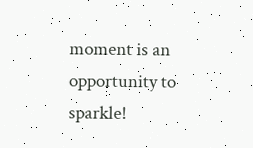moment is an opportunity to sparkle!